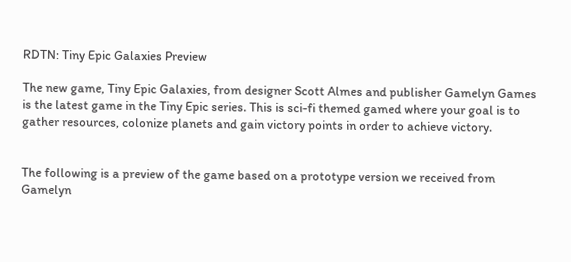RDTN: Tiny Epic Galaxies Preview

The new game, Tiny Epic Galaxies, from designer Scott Almes and publisher Gamelyn Games is the latest game in the Tiny Epic series. This is sci-fi themed gamed where your goal is to gather resources, colonize planets and gain victory points in order to achieve victory.


The following is a preview of the game based on a prototype version we received from Gamelyn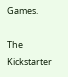Games.

The Kickstarter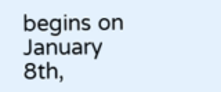begins on January 8th,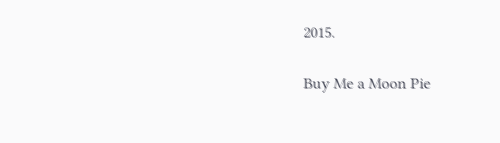2015.

Buy Me a Moon Pie